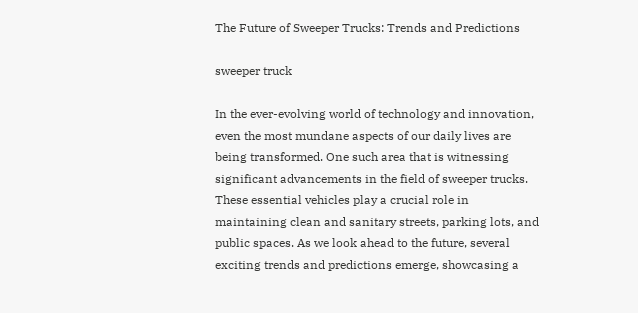The Future of Sweeper Trucks: Trends and Predictions

sweeper truck

In the ever-evolving world of technology and innovation, even the most mundane aspects of our daily lives are being transformed. One such area that is witnessing significant advancements in the field of sweeper trucks. These essential vehicles play a crucial role in maintaining clean and sanitary streets, parking lots, and public spaces. As we look ahead to the future, several exciting trends and predictions emerge, showcasing a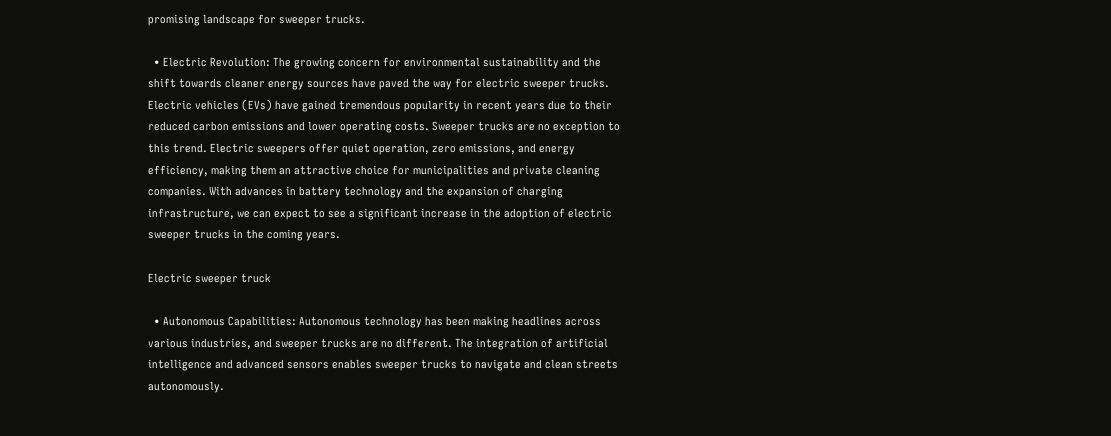promising landscape for sweeper trucks.

  • Electric Revolution: The growing concern for environmental sustainability and the shift towards cleaner energy sources have paved the way for electric sweeper trucks. Electric vehicles (EVs) have gained tremendous popularity in recent years due to their reduced carbon emissions and lower operating costs. Sweeper trucks are no exception to this trend. Electric sweepers offer quiet operation, zero emissions, and energy efficiency, making them an attractive choice for municipalities and private cleaning companies. With advances in battery technology and the expansion of charging infrastructure, we can expect to see a significant increase in the adoption of electric sweeper trucks in the coming years.

Electric sweeper truck

  • Autonomous Capabilities: Autonomous technology has been making headlines across various industries, and sweeper trucks are no different. The integration of artificial intelligence and advanced sensors enables sweeper trucks to navigate and clean streets autonomously.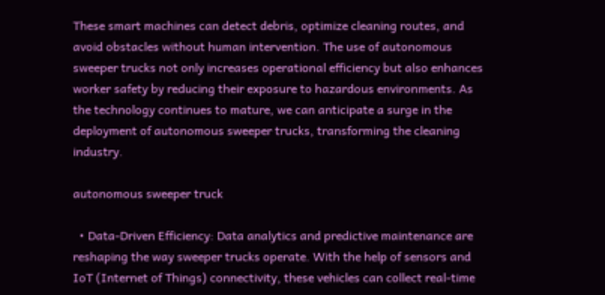These smart machines can detect debris, optimize cleaning routes, and avoid obstacles without human intervention. The use of autonomous sweeper trucks not only increases operational efficiency but also enhances worker safety by reducing their exposure to hazardous environments. As the technology continues to mature, we can anticipate a surge in the deployment of autonomous sweeper trucks, transforming the cleaning industry.

autonomous sweeper truck

  • Data-Driven Efficiency: Data analytics and predictive maintenance are reshaping the way sweeper trucks operate. With the help of sensors and IoT (Internet of Things) connectivity, these vehicles can collect real-time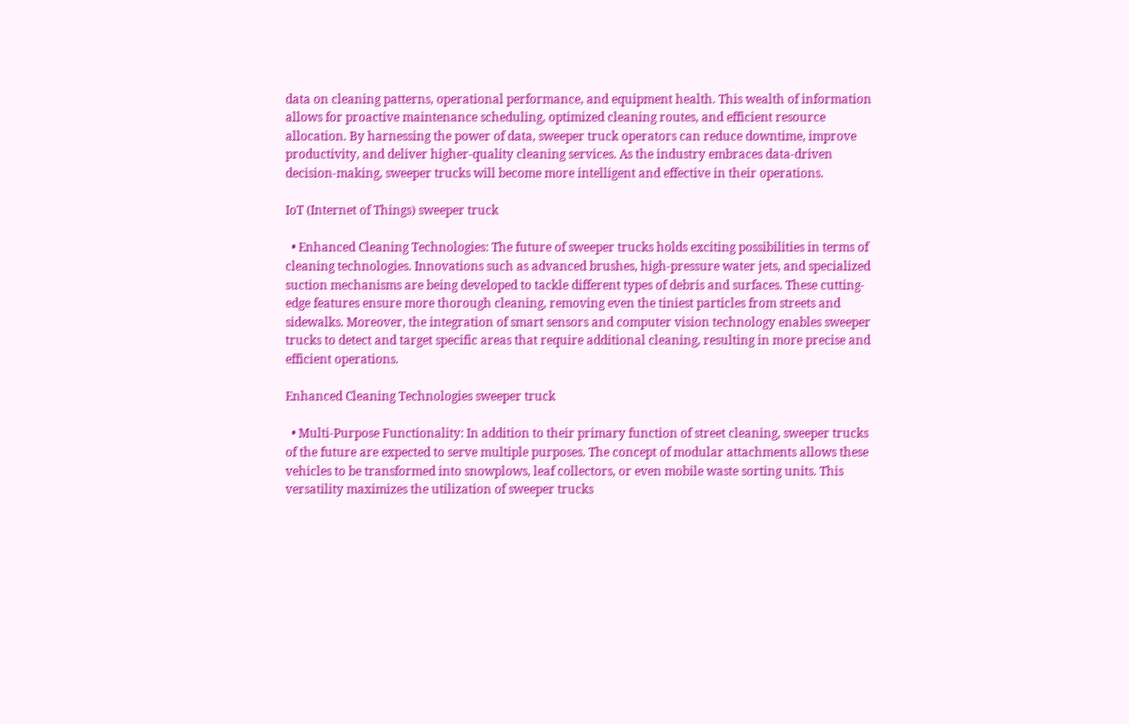data on cleaning patterns, operational performance, and equipment health. This wealth of information allows for proactive maintenance scheduling, optimized cleaning routes, and efficient resource allocation. By harnessing the power of data, sweeper truck operators can reduce downtime, improve productivity, and deliver higher-quality cleaning services. As the industry embraces data-driven decision-making, sweeper trucks will become more intelligent and effective in their operations.

IoT (Internet of Things) sweeper truck

  • Enhanced Cleaning Technologies: The future of sweeper trucks holds exciting possibilities in terms of cleaning technologies. Innovations such as advanced brushes, high-pressure water jets, and specialized suction mechanisms are being developed to tackle different types of debris and surfaces. These cutting-edge features ensure more thorough cleaning, removing even the tiniest particles from streets and sidewalks. Moreover, the integration of smart sensors and computer vision technology enables sweeper trucks to detect and target specific areas that require additional cleaning, resulting in more precise and efficient operations.

Enhanced Cleaning Technologies sweeper truck

  • Multi-Purpose Functionality: In addition to their primary function of street cleaning, sweeper trucks of the future are expected to serve multiple purposes. The concept of modular attachments allows these vehicles to be transformed into snowplows, leaf collectors, or even mobile waste sorting units. This versatility maximizes the utilization of sweeper trucks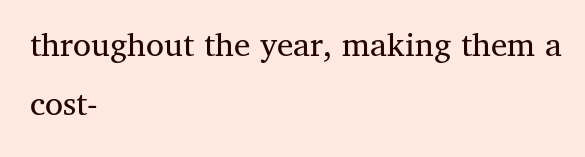throughout the year, making them a cost-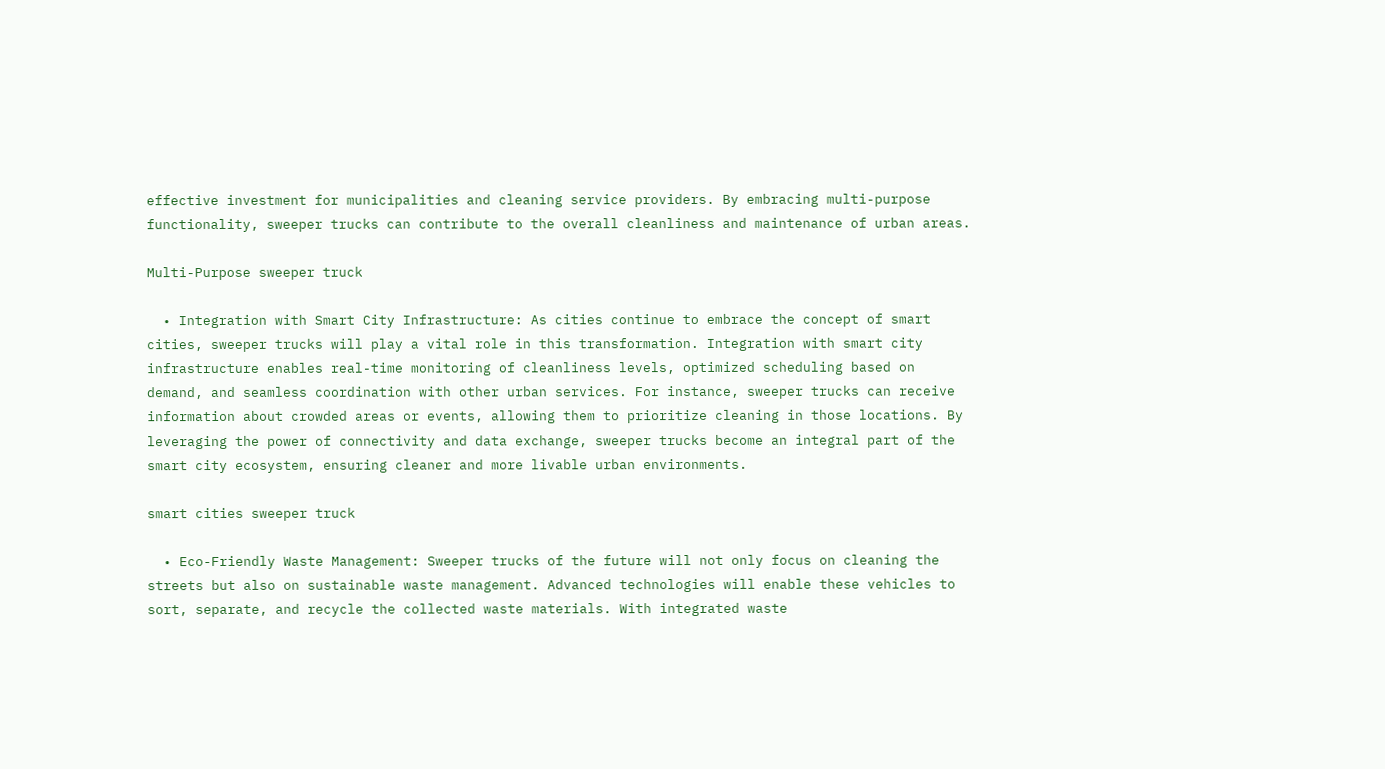effective investment for municipalities and cleaning service providers. By embracing multi-purpose functionality, sweeper trucks can contribute to the overall cleanliness and maintenance of urban areas.

Multi-Purpose sweeper truck

  • Integration with Smart City Infrastructure: As cities continue to embrace the concept of smart cities, sweeper trucks will play a vital role in this transformation. Integration with smart city infrastructure enables real-time monitoring of cleanliness levels, optimized scheduling based on demand, and seamless coordination with other urban services. For instance, sweeper trucks can receive information about crowded areas or events, allowing them to prioritize cleaning in those locations. By leveraging the power of connectivity and data exchange, sweeper trucks become an integral part of the smart city ecosystem, ensuring cleaner and more livable urban environments.

smart cities sweeper truck

  • Eco-Friendly Waste Management: Sweeper trucks of the future will not only focus on cleaning the streets but also on sustainable waste management. Advanced technologies will enable these vehicles to sort, separate, and recycle the collected waste materials. With integrated waste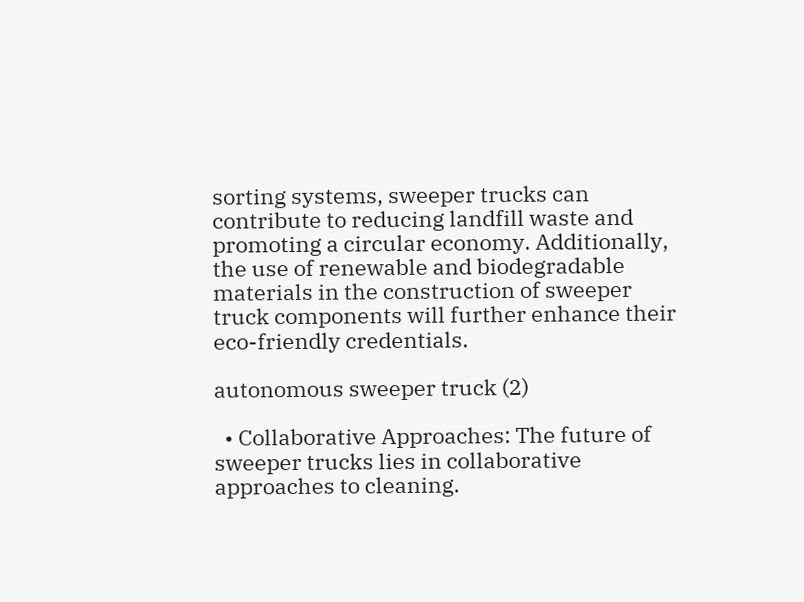sorting systems, sweeper trucks can contribute to reducing landfill waste and promoting a circular economy. Additionally, the use of renewable and biodegradable materials in the construction of sweeper truck components will further enhance their eco-friendly credentials.

autonomous sweeper truck (2)

  • Collaborative Approaches: The future of sweeper trucks lies in collaborative approaches to cleaning.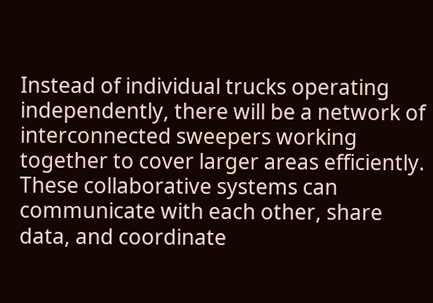Instead of individual trucks operating independently, there will be a network of interconnected sweepers working together to cover larger areas efficiently. These collaborative systems can communicate with each other, share data, and coordinate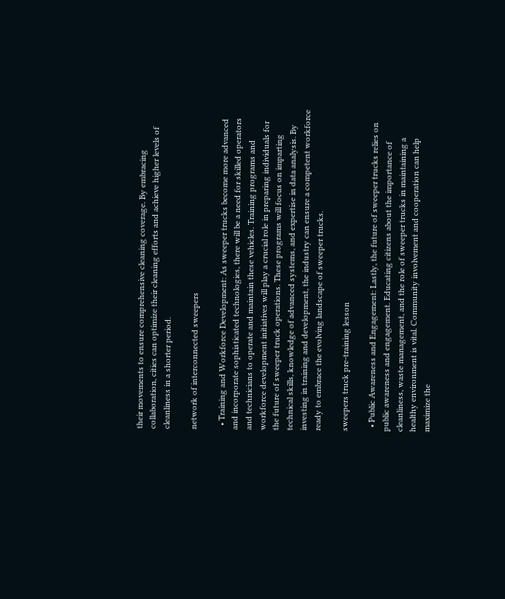their movements to ensure comprehensive cleaning coverage. By embracing collaboration, cities can optimize their cleaning efforts and achieve higher levels of cleanliness in a shorter period.

network of interconnected sweepers

  • Training and Workforce Development: As sweeper trucks become more advanced and incorporate sophisticated technologies, there will be a need for skilled operators and technicians to operate and maintain these vehicles. Training programs and workforce development initiatives will play a crucial role in preparing individuals for the future of sweeper truck operations. These programs will focus on imparting technical skills, knowledge of advanced systems, and expertise in data analysis. By investing in training and development, the industry can ensure a competent workforce ready to embrace the evolving landscape of sweeper trucks.

sweepers truck pre-training lesson

  • Public Awareness and Engagement: Lastly, the future of sweeper trucks relies on public awareness and engagement. Educating citizens about the importance of cleanliness, waste management, and the role of sweeper trucks in maintaining a healthy environment is vital. Community involvement and cooperation can help maximize the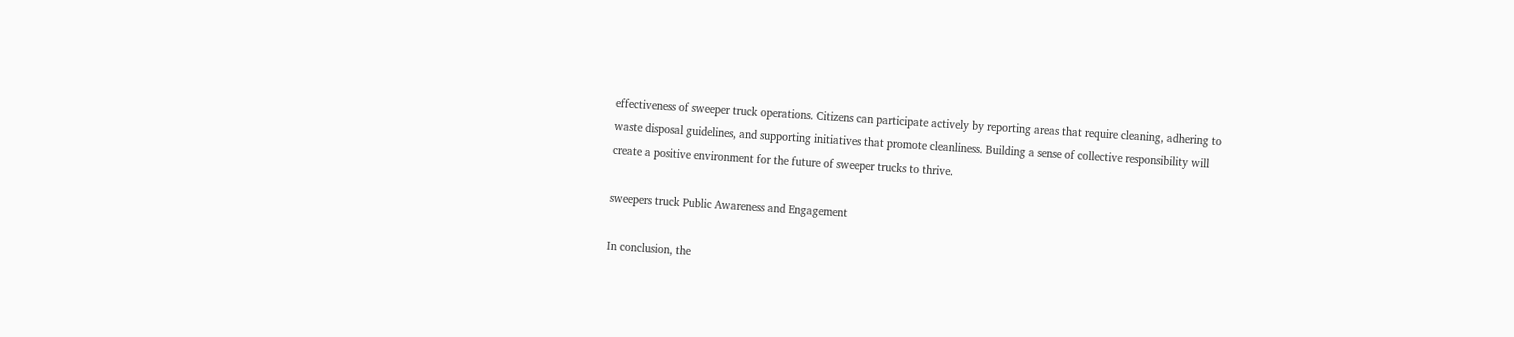effectiveness of sweeper truck operations. Citizens can participate actively by reporting areas that require cleaning, adhering to waste disposal guidelines, and supporting initiatives that promote cleanliness. Building a sense of collective responsibility will create a positive environment for the future of sweeper trucks to thrive.

sweepers truck Public Awareness and Engagement

In conclusion, the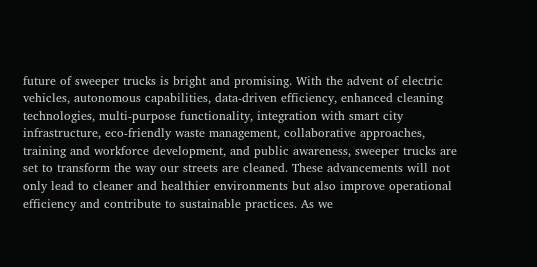future of sweeper trucks is bright and promising. With the advent of electric vehicles, autonomous capabilities, data-driven efficiency, enhanced cleaning technologies, multi-purpose functionality, integration with smart city infrastructure, eco-friendly waste management, collaborative approaches, training and workforce development, and public awareness, sweeper trucks are set to transform the way our streets are cleaned. These advancements will not only lead to cleaner and healthier environments but also improve operational efficiency and contribute to sustainable practices. As we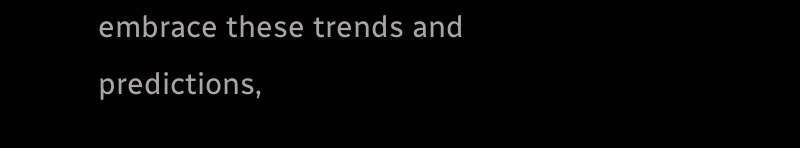embrace these trends and predictions,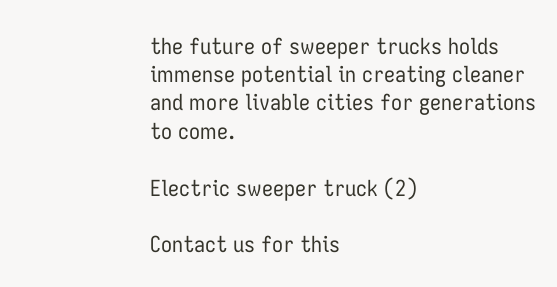the future of sweeper trucks holds immense potential in creating cleaner and more livable cities for generations to come.

Electric sweeper truck (2)

Contact us for this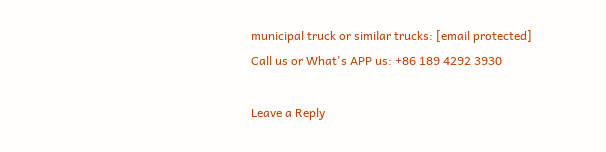municipal truck or similar trucks: [email protected]
Call us or What's APP us: +86 189 4292 3930

Leave a Reply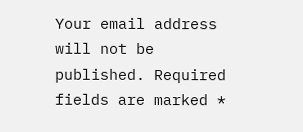Your email address will not be published. Required fields are marked *